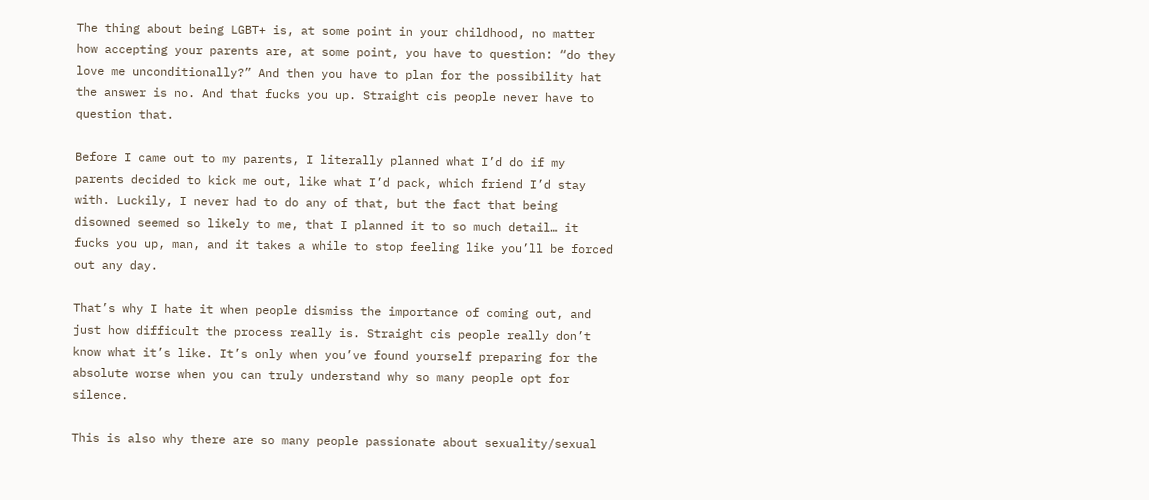The thing about being LGBT+ is, at some point in your childhood, no matter how accepting your parents are, at some point, you have to question: “do they love me unconditionally?” And then you have to plan for the possibility hat the answer is no. And that fucks you up. Straight cis people never have to question that.

Before I came out to my parents, I literally planned what I’d do if my parents decided to kick me out, like what I’d pack, which friend I’d stay with. Luckily, I never had to do any of that, but the fact that being disowned seemed so likely to me, that I planned it to so much detail… it fucks you up, man, and it takes a while to stop feeling like you’ll be forced out any day.

That’s why I hate it when people dismiss the importance of coming out, and just how difficult the process really is. Straight cis people really don’t know what it’s like. It’s only when you’ve found yourself preparing for the absolute worse when you can truly understand why so many people opt for silence.

This is also why there are so many people passionate about sexuality/sexual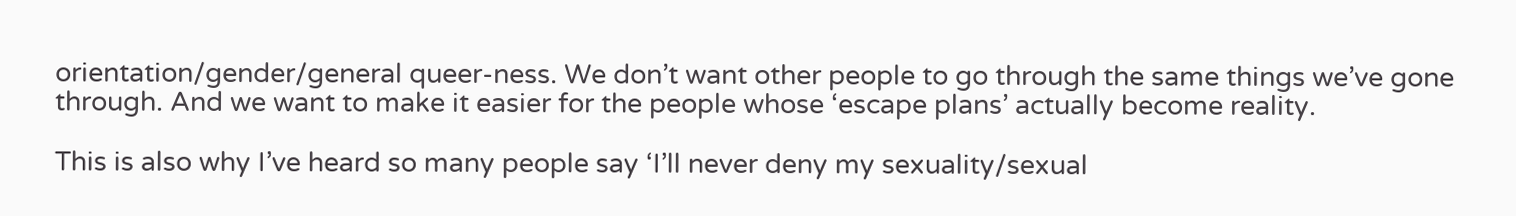orientation/gender/general queer-ness. We don’t want other people to go through the same things we’ve gone through. And we want to make it easier for the people whose ‘escape plans’ actually become reality.

This is also why I’ve heard so many people say ‘I’ll never deny my sexuality/sexual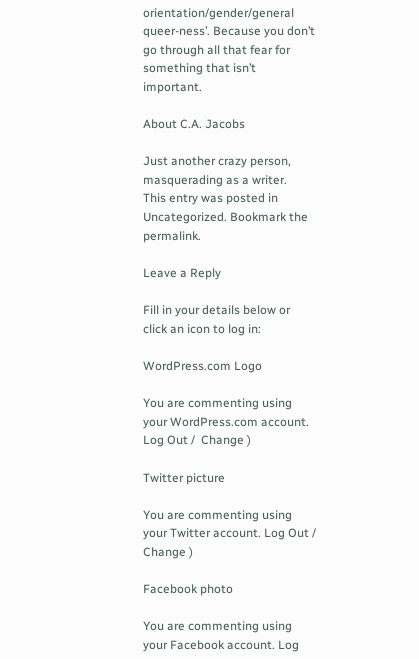orientation/gender/general queer-ness’. Because you don’t go through all that fear for something that isn’t important.

About C.A. Jacobs

Just another crazy person, masquerading as a writer.
This entry was posted in Uncategorized. Bookmark the permalink.

Leave a Reply

Fill in your details below or click an icon to log in:

WordPress.com Logo

You are commenting using your WordPress.com account. Log Out /  Change )

Twitter picture

You are commenting using your Twitter account. Log Out /  Change )

Facebook photo

You are commenting using your Facebook account. Log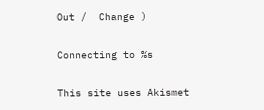Out /  Change )

Connecting to %s

This site uses Akismet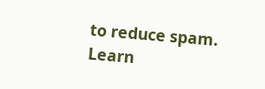to reduce spam. Learn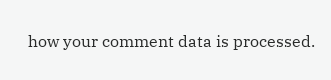how your comment data is processed.